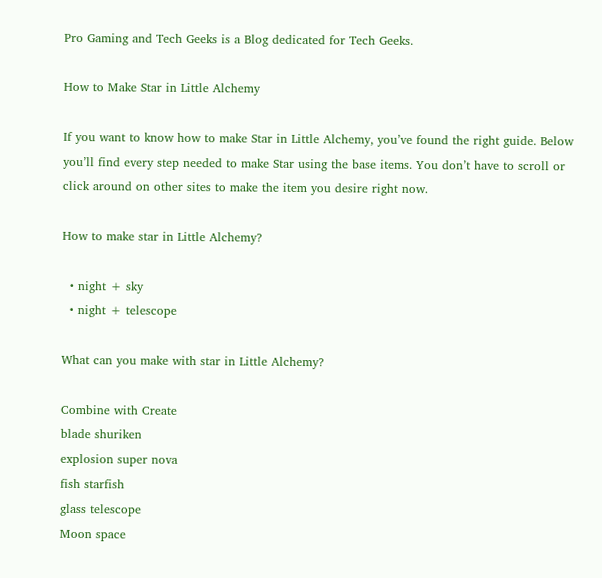Pro Gaming and Tech Geeks is a Blog dedicated for Tech Geeks.

How to Make Star in Little Alchemy

If you want to know how to make Star in Little Alchemy, you’ve found the right guide. Below you’ll find every step needed to make Star using the base items. You don’t have to scroll or click around on other sites to make the item you desire right now.

How to make star in Little Alchemy?

  • night + sky
  • night + telescope

What can you make with star in Little Alchemy?

Combine with Create
blade shuriken
explosion super nova
fish starfish
glass telescope
Moon space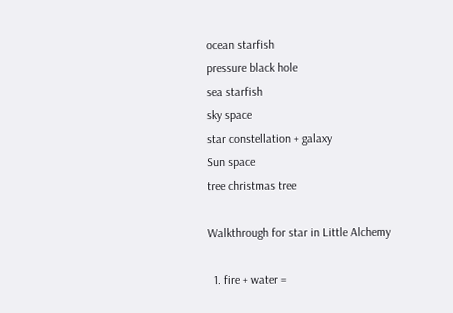ocean starfish
pressure black hole
sea starfish
sky space
star constellation + galaxy
Sun space
tree christmas tree

Walkthrough for star in Little Alchemy

  1. fire + water =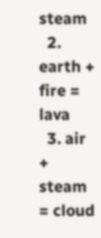steam
  2. earth + fire = lava
  3. air + steam = cloud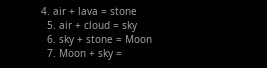4. air + lava = stone
  5. air + cloud = sky
  6. sky + stone = Moon
  7. Moon + sky =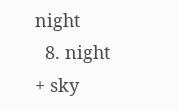night
  8. night + sky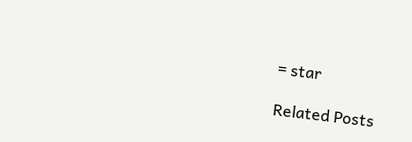= star

Related Posts